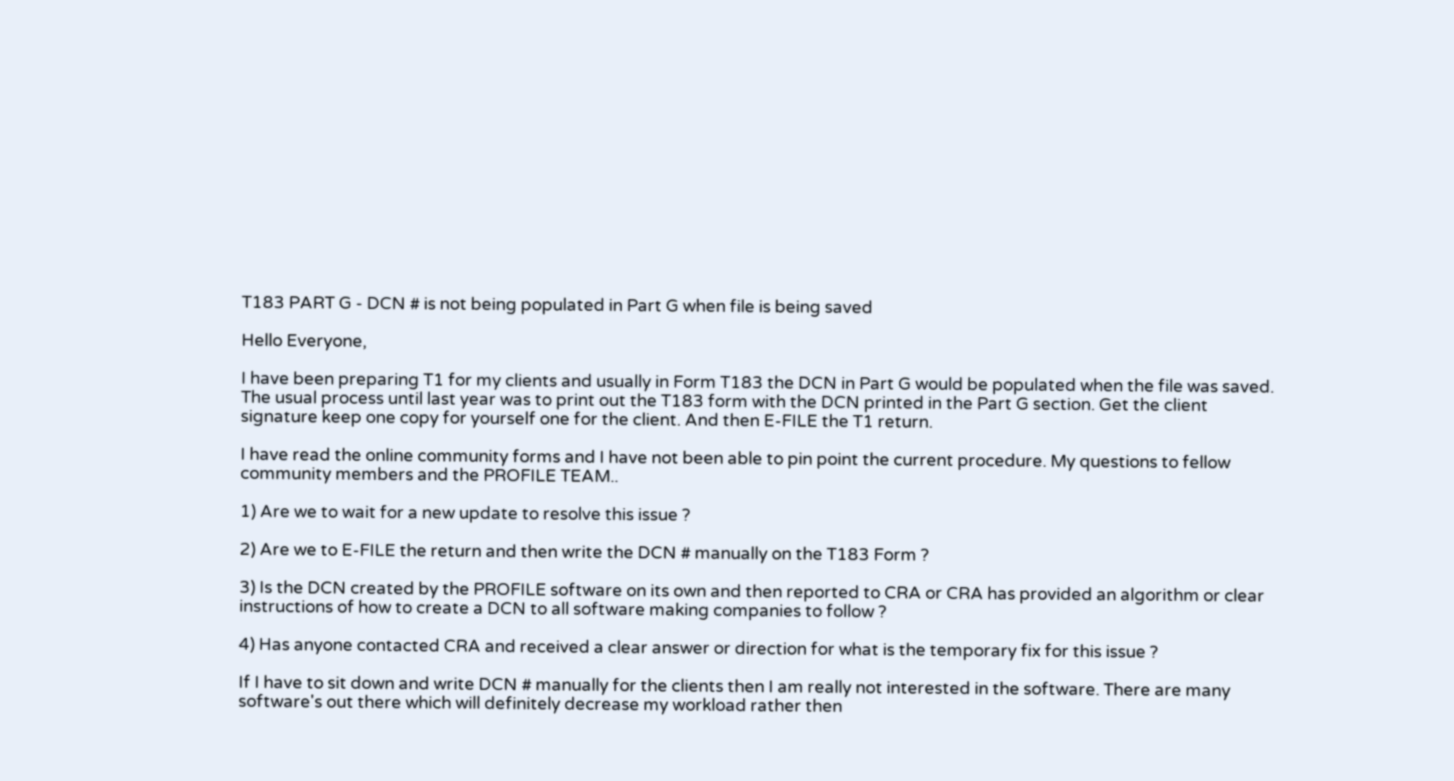T183 PART G - DCN # is not being populated in Part G when file is being saved

Hello Everyone,

I have been preparing T1 for my clients and usually in Form T183 the DCN in Part G would be populated when the file was saved. The usual process until last year was to print out the T183 form with the DCN printed in the Part G section. Get the client signature keep one copy for yourself one for the client. And then E-FILE the T1 return.

I have read the online community forms and I have not been able to pin point the current procedure. My questions to fellow community members and the PROFILE TEAM..

1) Are we to wait for a new update to resolve this issue ?

2) Are we to E-FILE the return and then write the DCN # manually on the T183 Form ?

3) Is the DCN created by the PROFILE software on its own and then reported to CRA or CRA has provided an algorithm or clear instructions of how to create a DCN to all software making companies to follow ?

4) Has anyone contacted CRA and received a clear answer or direction for what is the temporary fix for this issue ?

If I have to sit down and write DCN # manually for the clients then I am really not interested in the software. There are many software's out there which will definitely decrease my workload rather then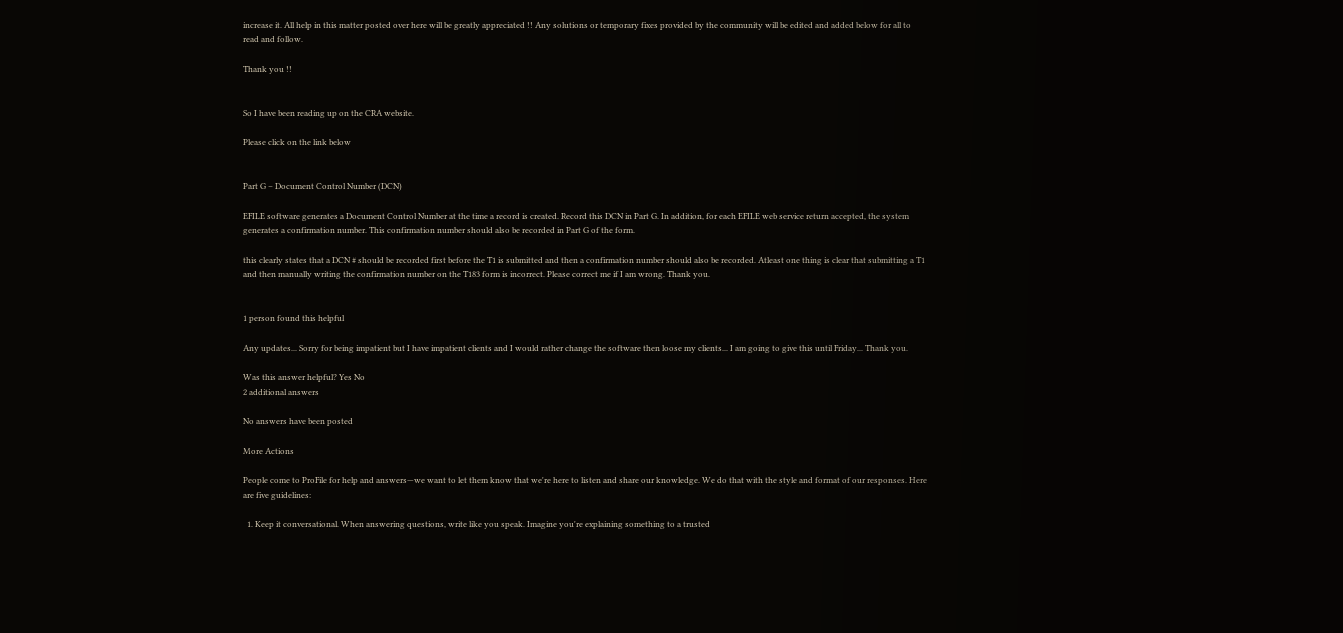increase it. All help in this matter posted over here will be greatly appreciated !! Any solutions or temporary fixes provided by the community will be edited and added below for all to read and follow.

Thank you !!


So I have been reading up on the CRA website.

Please click on the link below


Part G – Document Control Number (DCN)

EFILE software generates a Document Control Number at the time a record is created. Record this DCN in Part G. In addition, for each EFILE web service return accepted, the system generates a confirmation number. This confirmation number should also be recorded in Part G of the form.

this clearly states that a DCN # should be recorded first before the T1 is submitted and then a confirmation number should also be recorded. Atleast one thing is clear that submitting a T1 and then manually writing the confirmation number on the T183 form is incorrect. Please correct me if I am wrong. Thank you.


1 person found this helpful

Any updates... Sorry for being impatient but I have impatient clients and I would rather change the software then loose my clients... I am going to give this until Friday... Thank you.

Was this answer helpful? Yes No
2 additional answers

No answers have been posted

More Actions

People come to ProFile for help and answers—we want to let them know that we're here to listen and share our knowledge. We do that with the style and format of our responses. Here are five guidelines:

  1. Keep it conversational. When answering questions, write like you speak. Imagine you're explaining something to a trusted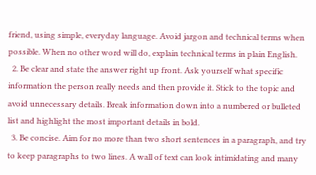friend, using simple, everyday language. Avoid jargon and technical terms when possible. When no other word will do, explain technical terms in plain English.
  2. Be clear and state the answer right up front. Ask yourself what specific information the person really needs and then provide it. Stick to the topic and avoid unnecessary details. Break information down into a numbered or bulleted list and highlight the most important details in bold.
  3. Be concise. Aim for no more than two short sentences in a paragraph, and try to keep paragraphs to two lines. A wall of text can look intimidating and many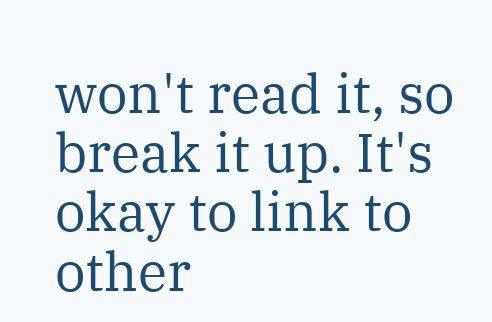won't read it, so break it up. It's okay to link to other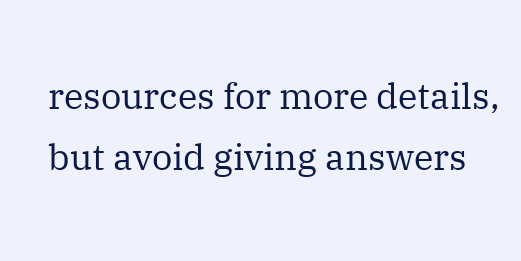resources for more details, but avoid giving answers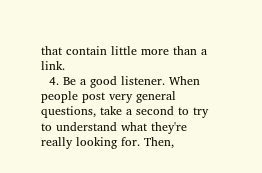that contain little more than a link.
  4. Be a good listener. When people post very general questions, take a second to try to understand what they're really looking for. Then,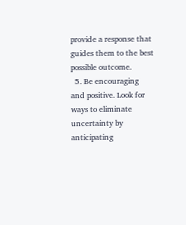provide a response that guides them to the best possible outcome.
  5. Be encouraging and positive. Look for ways to eliminate uncertainty by anticipating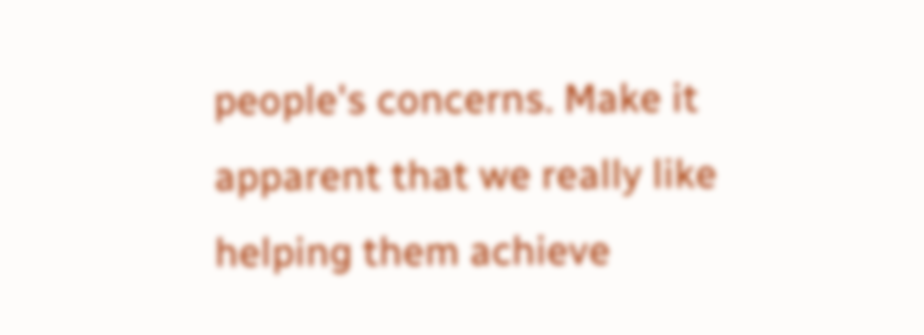people's concerns. Make it apparent that we really like helping them achieve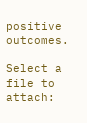positive outcomes.

Select a file to attach: